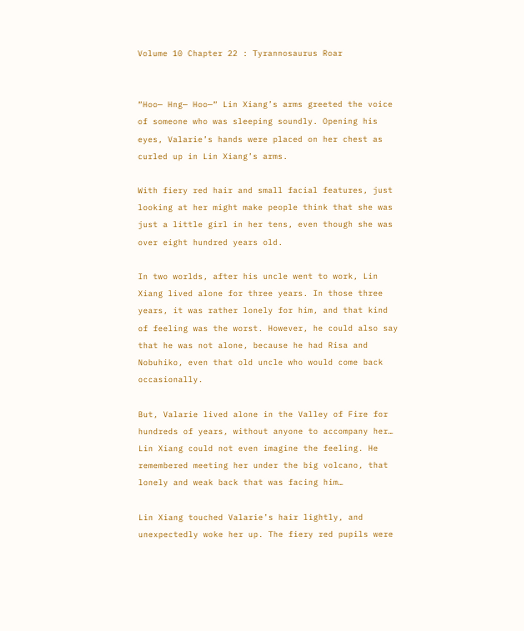Volume 10 Chapter 22 : Tyrannosaurus Roar


“Hoo— Hng— Hoo—“ Lin Xiang’s arms greeted the voice of someone who was sleeping soundly. Opening his eyes, Valarie’s hands were placed on her chest as curled up in Lin Xiang’s arms.

With fiery red hair and small facial features, just looking at her might make people think that she was just a little girl in her tens, even though she was over eight hundred years old.

In two worlds, after his uncle went to work, Lin Xiang lived alone for three years. In those three years, it was rather lonely for him, and that kind of feeling was the worst. However, he could also say that he was not alone, because he had Risa and Nobuhiko, even that old uncle who would come back occasionally.

But, Valarie lived alone in the Valley of Fire for hundreds of years, without anyone to accompany her… Lin Xiang could not even imagine the feeling. He remembered meeting her under the big volcano, that lonely and weak back that was facing him…

Lin Xiang touched Valarie’s hair lightly, and unexpectedly woke her up. The fiery red pupils were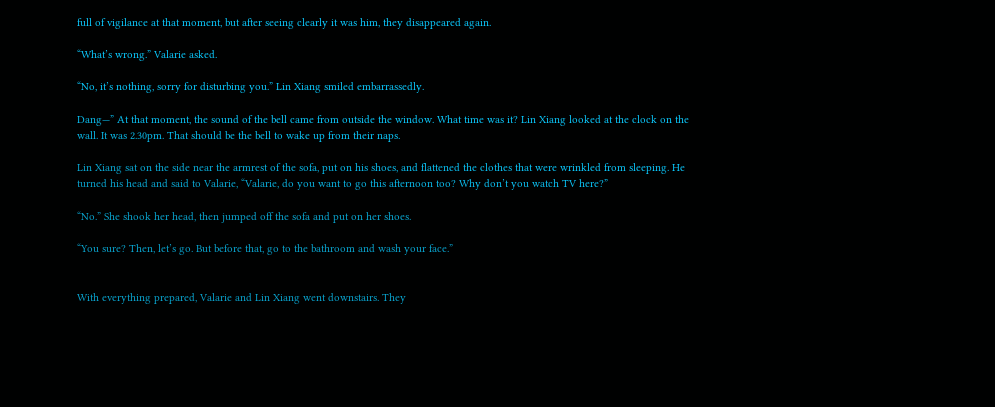full of vigilance at that moment, but after seeing clearly it was him, they disappeared again.

“What’s wrong.” Valarie asked.

“No, it’s nothing, sorry for disturbing you.” Lin Xiang smiled embarrassedly.

Dang—” At that moment, the sound of the bell came from outside the window. What time was it? Lin Xiang looked at the clock on the wall. It was 2.30pm. That should be the bell to wake up from their naps.

Lin Xiang sat on the side near the armrest of the sofa, put on his shoes, and flattened the clothes that were wrinkled from sleeping. He turned his head and said to Valarie, “Valarie, do you want to go this afternoon too? Why don’t you watch TV here?”

“No.” She shook her head, then jumped off the sofa and put on her shoes.

“You sure? Then, let’s go. But before that, go to the bathroom and wash your face.”


With everything prepared, Valarie and Lin Xiang went downstairs. They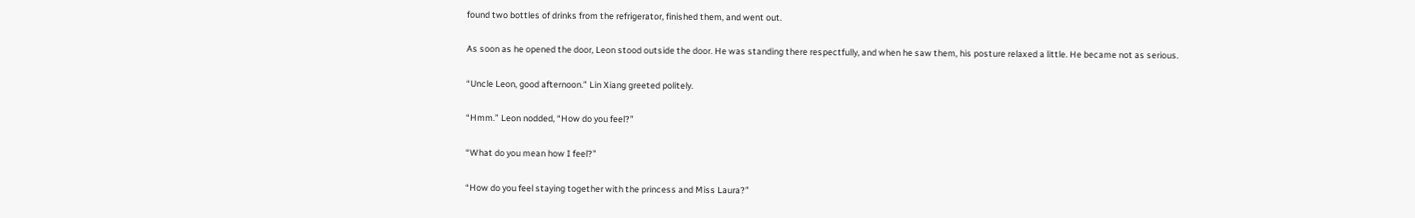found two bottles of drinks from the refrigerator, finished them, and went out.

As soon as he opened the door, Leon stood outside the door. He was standing there respectfully, and when he saw them, his posture relaxed a little. He became not as serious.

“Uncle Leon, good afternoon.” Lin Xiang greeted politely.

“Hmm.” Leon nodded, “How do you feel?”

“What do you mean how I feel?”

“How do you feel staying together with the princess and Miss Laura?”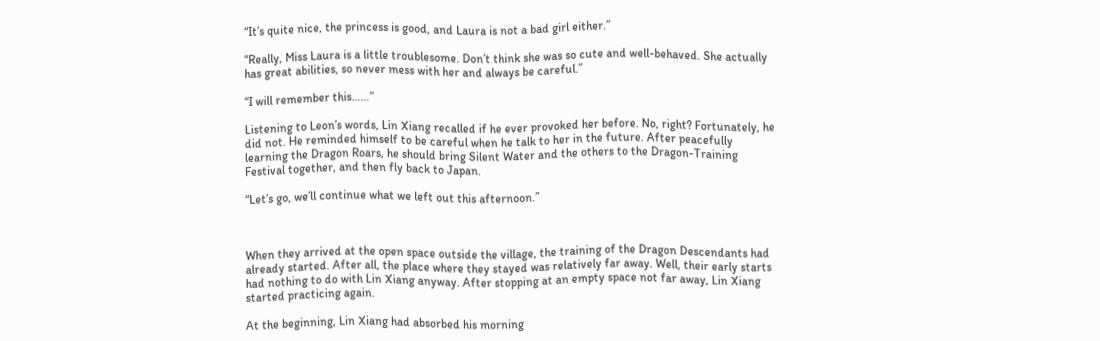“It’s quite nice, the princess is good, and Laura is not a bad girl either.”

“Really, Miss Laura is a little troublesome. Don’t think she was so cute and well-behaved. She actually has great abilities, so never mess with her and always be careful.”

“I will remember this……”

Listening to Leon’s words, Lin Xiang recalled if he ever provoked her before. No, right? Fortunately, he did not. He reminded himself to be careful when he talk to her in the future. After peacefully learning the Dragon Roars, he should bring Silent Water and the others to the Dragon-Training Festival together, and then fly back to Japan.

“Let’s go, we’ll continue what we left out this afternoon.”



When they arrived at the open space outside the village, the training of the Dragon Descendants had already started. After all, the place where they stayed was relatively far away. Well, their early starts had nothing to do with Lin Xiang anyway. After stopping at an empty space not far away, Lin Xiang started practicing again.

At the beginning, Lin Xiang had absorbed his morning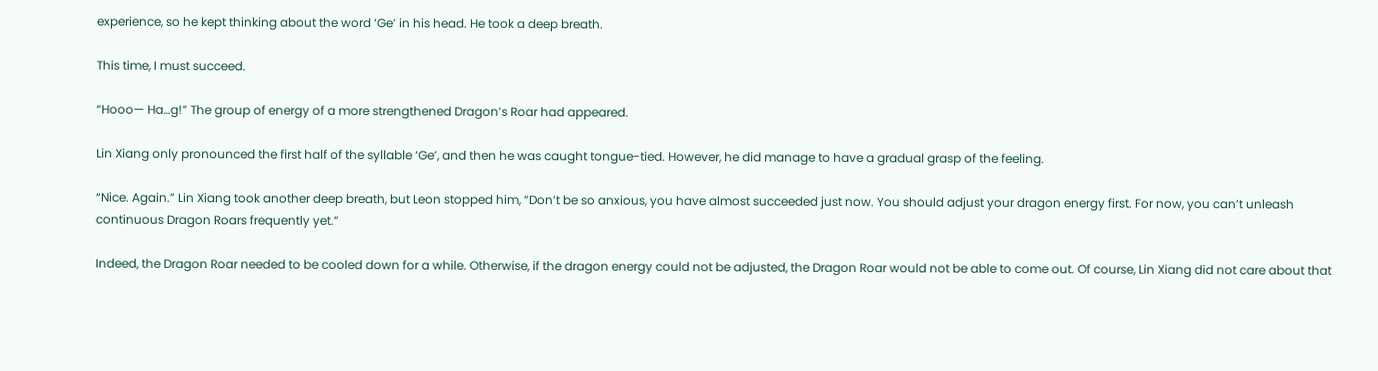experience, so he kept thinking about the word ‘Ge’ in his head. He took a deep breath.

This time, I must succeed.

“Hooo— Ha…g!” The group of energy of a more strengthened Dragon’s Roar had appeared.

Lin Xiang only pronounced the first half of the syllable ‘Ge’, and then he was caught tongue-tied. However, he did manage to have a gradual grasp of the feeling.

“Nice. Again.” Lin Xiang took another deep breath, but Leon stopped him, “Don’t be so anxious, you have almost succeeded just now. You should adjust your dragon energy first. For now, you can’t unleash continuous Dragon Roars frequently yet.”

Indeed, the Dragon Roar needed to be cooled down for a while. Otherwise, if the dragon energy could not be adjusted, the Dragon Roar would not be able to come out. Of course, Lin Xiang did not care about that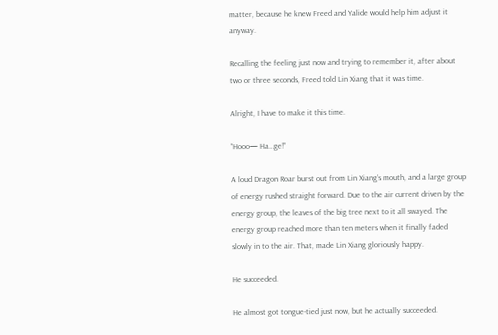matter, because he knew Freed and Yalide would help him adjust it anyway.

Recalling the feeling just now and trying to remember it, after about two or three seconds, Freed told Lin Xiang that it was time.

Alright, I have to make it this time.

“Hooo— Ha…ge!”

A loud Dragon Roar burst out from Lin Xiang’s mouth, and a large group of energy rushed straight forward. Due to the air current driven by the energy group, the leaves of the big tree next to it all swayed. The energy group reached more than ten meters when it finally faded slowly in to the air. That, made Lin Xiang gloriously happy.

He succeeded.

He almost got tongue-tied just now, but he actually succeeded.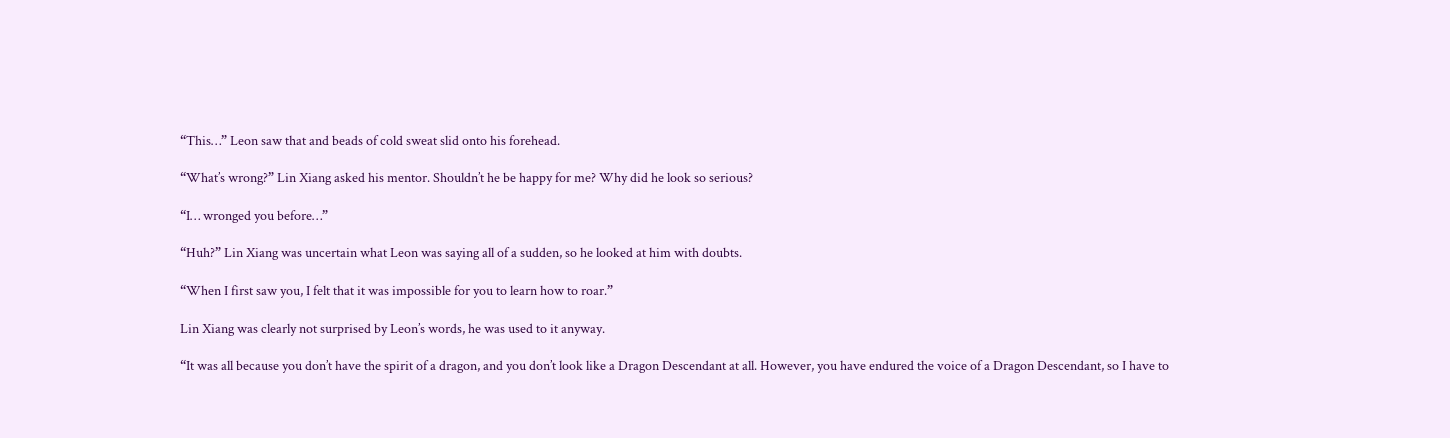“This…” Leon saw that and beads of cold sweat slid onto his forehead.

“What’s wrong?” Lin Xiang asked his mentor. Shouldn’t he be happy for me? Why did he look so serious?

“I… wronged you before…”

“Huh?” Lin Xiang was uncertain what Leon was saying all of a sudden, so he looked at him with doubts.

“When I first saw you, I felt that it was impossible for you to learn how to roar.”

Lin Xiang was clearly not surprised by Leon’s words, he was used to it anyway.

“It was all because you don’t have the spirit of a dragon, and you don’t look like a Dragon Descendant at all. However, you have endured the voice of a Dragon Descendant, so I have to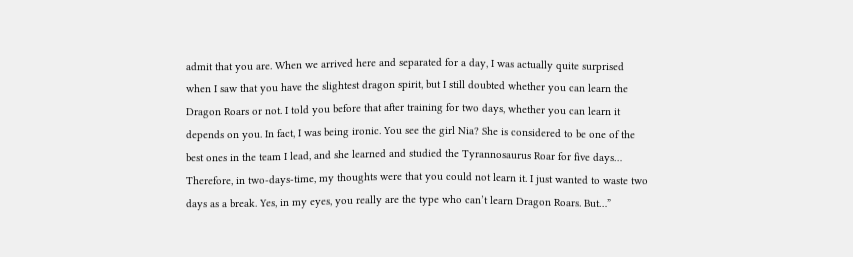admit that you are. When we arrived here and separated for a day, I was actually quite surprised when I saw that you have the slightest dragon spirit, but I still doubted whether you can learn the Dragon Roars or not. I told you before that after training for two days, whether you can learn it depends on you. In fact, I was being ironic. You see the girl Nia? She is considered to be one of the best ones in the team I lead, and she learned and studied the Tyrannosaurus Roar for five days… Therefore, in two-days-time, my thoughts were that you could not learn it. I just wanted to waste two days as a break. Yes, in my eyes, you really are the type who can’t learn Dragon Roars. But…”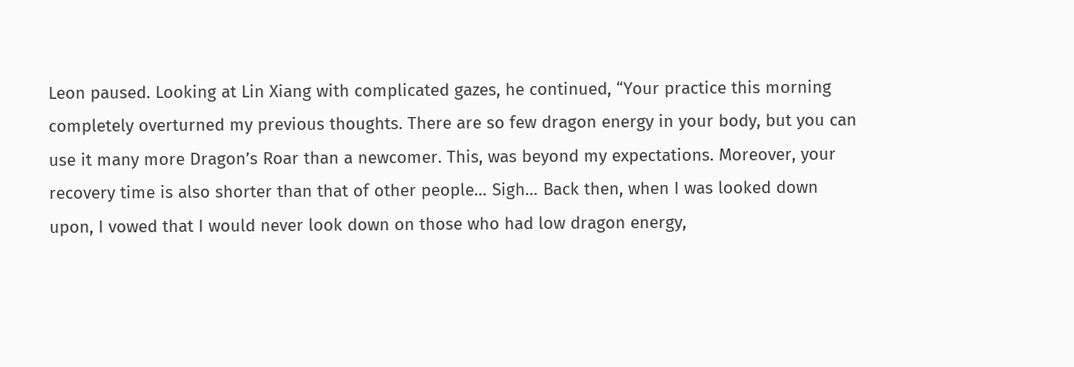Leon paused. Looking at Lin Xiang with complicated gazes, he continued, “Your practice this morning completely overturned my previous thoughts. There are so few dragon energy in your body, but you can use it many more Dragon’s Roar than a newcomer. This, was beyond my expectations. Moreover, your recovery time is also shorter than that of other people… Sigh… Back then, when I was looked down upon, I vowed that I would never look down on those who had low dragon energy,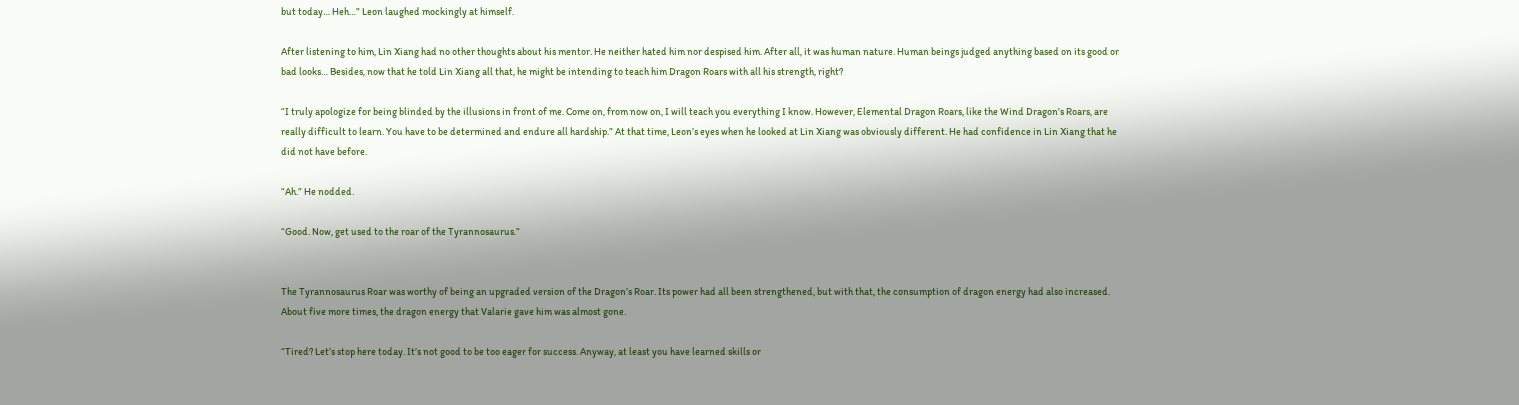but today… Heh…” Leon laughed mockingly at himself.

After listening to him, Lin Xiang had no other thoughts about his mentor. He neither hated him nor despised him. After all, it was human nature. Human beings judged anything based on its good or bad looks… Besides, now that he told Lin Xiang all that, he might be intending to teach him Dragon Roars with all his strength, right?

“I truly apologize for being blinded by the illusions in front of me. Come on, from now on, I will teach you everything I know. However, Elemental Dragon Roars, like the Wind Dragon’s Roars, are really difficult to learn. You have to be determined and endure all hardship.” At that time, Leon’s eyes when he looked at Lin Xiang was obviously different. He had confidence in Lin Xiang that he did not have before.

“Ah.” He nodded.

“Good. Now, get used to the roar of the Tyrannosaurus.”


The Tyrannosaurus Roar was worthy of being an upgraded version of the Dragon’s Roar. Its power had all been strengthened, but with that, the consumption of dragon energy had also increased. About five more times, the dragon energy that Valarie gave him was almost gone.

“Tired? Let’s stop here today. It’s not good to be too eager for success. Anyway, at least you have learned skills or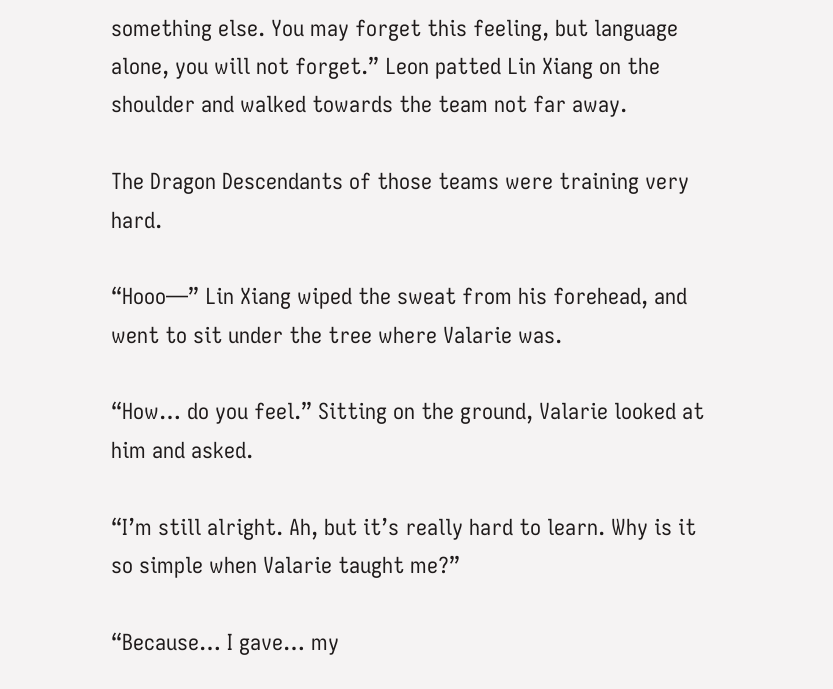something else. You may forget this feeling, but language alone, you will not forget.” Leon patted Lin Xiang on the shoulder and walked towards the team not far away.

The Dragon Descendants of those teams were training very hard.

“Hooo—” Lin Xiang wiped the sweat from his forehead, and went to sit under the tree where Valarie was.

“How… do you feel.” Sitting on the ground, Valarie looked at him and asked.

“I’m still alright. Ah, but it’s really hard to learn. Why is it so simple when Valarie taught me?”

“Because… I gave… my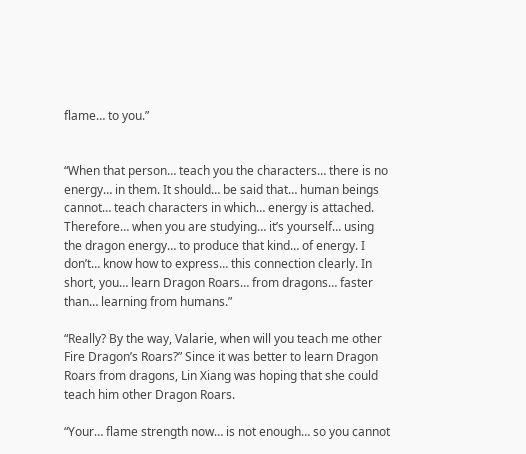flame… to you.”


“When that person… teach you the characters… there is no energy… in them. It should… be said that… human beings cannot… teach characters in which… energy is attached. Therefore… when you are studying… it’s yourself… using the dragon energy… to produce that kind… of energy. I don’t… know how to express… this connection clearly. In short, you… learn Dragon Roars… from dragons… faster than… learning from humans.”

“Really? By the way, Valarie, when will you teach me other Fire Dragon’s Roars?” Since it was better to learn Dragon Roars from dragons, Lin Xiang was hoping that she could teach him other Dragon Roars.

“Your… flame strength now… is not enough… so you cannot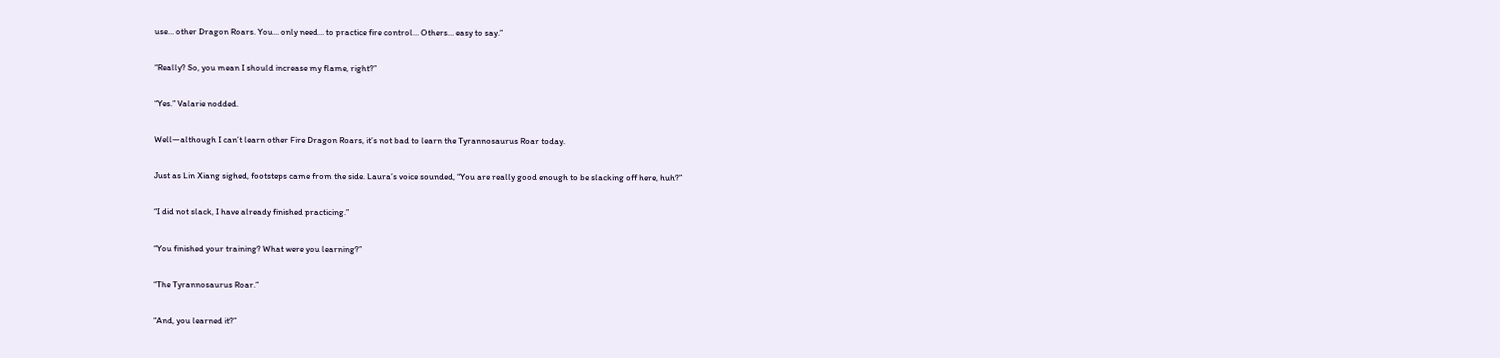use… other Dragon Roars. You… only need… to practice fire control… Others… easy to say.”

“Really? So, you mean I should increase my flame, right?”

“Yes.” Valarie nodded.

Well—although I can’t learn other Fire Dragon Roars, it’s not bad to learn the Tyrannosaurus Roar today.

Just as Lin Xiang sighed, footsteps came from the side. Laura’s voice sounded, “You are really good enough to be slacking off here, huh?”

“I did not slack, I have already finished practicing.”

“You finished your training? What were you learning?”

“The Tyrannosaurus Roar.”

“And, you learned it?”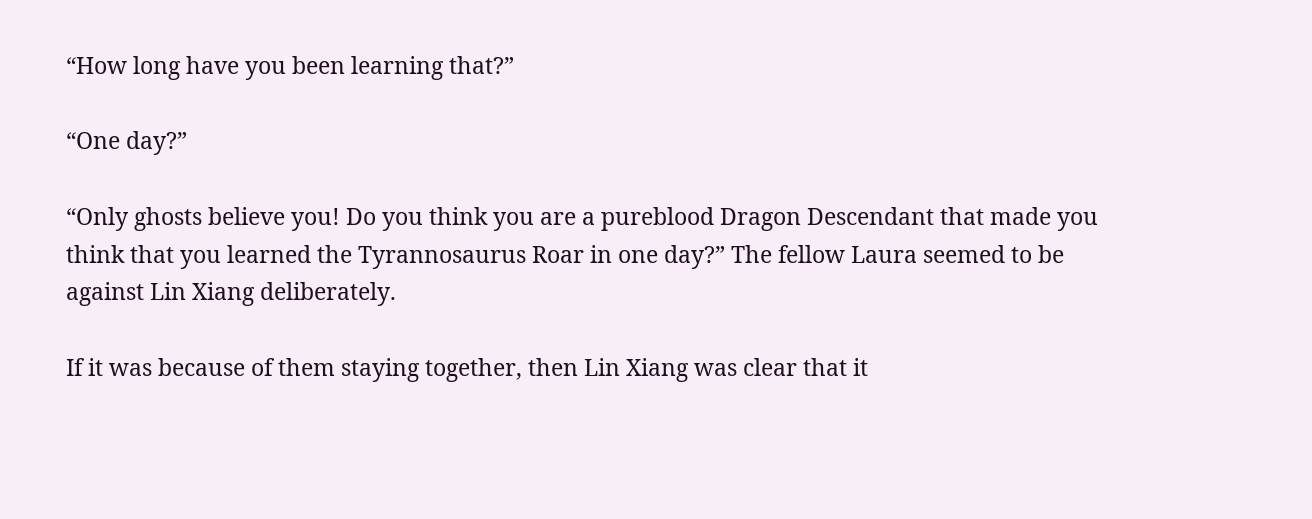“How long have you been learning that?”

“One day?”

“Only ghosts believe you! Do you think you are a pureblood Dragon Descendant that made you think that you learned the Tyrannosaurus Roar in one day?” The fellow Laura seemed to be against Lin Xiang deliberately.

If it was because of them staying together, then Lin Xiang was clear that it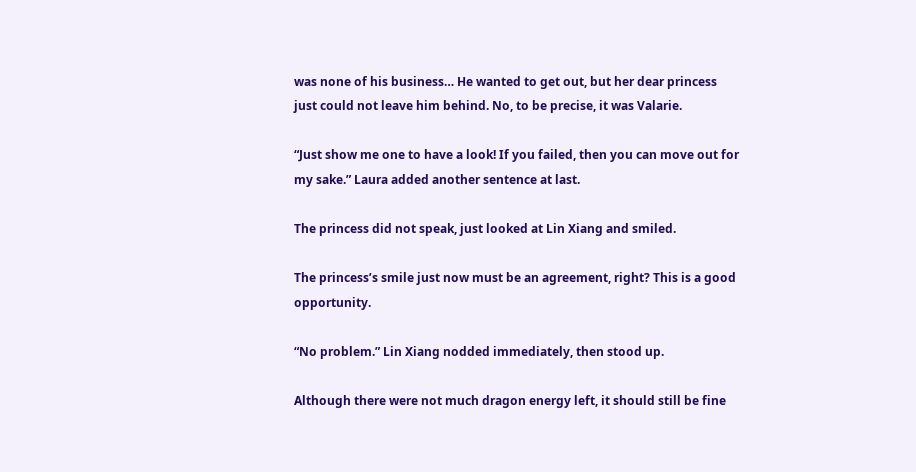was none of his business… He wanted to get out, but her dear princess just could not leave him behind. No, to be precise, it was Valarie.

“Just show me one to have a look! If you failed, then you can move out for my sake.” Laura added another sentence at last.

The princess did not speak, just looked at Lin Xiang and smiled.

The princess’s smile just now must be an agreement, right? This is a good opportunity.

“No problem.” Lin Xiang nodded immediately, then stood up.

Although there were not much dragon energy left, it should still be fine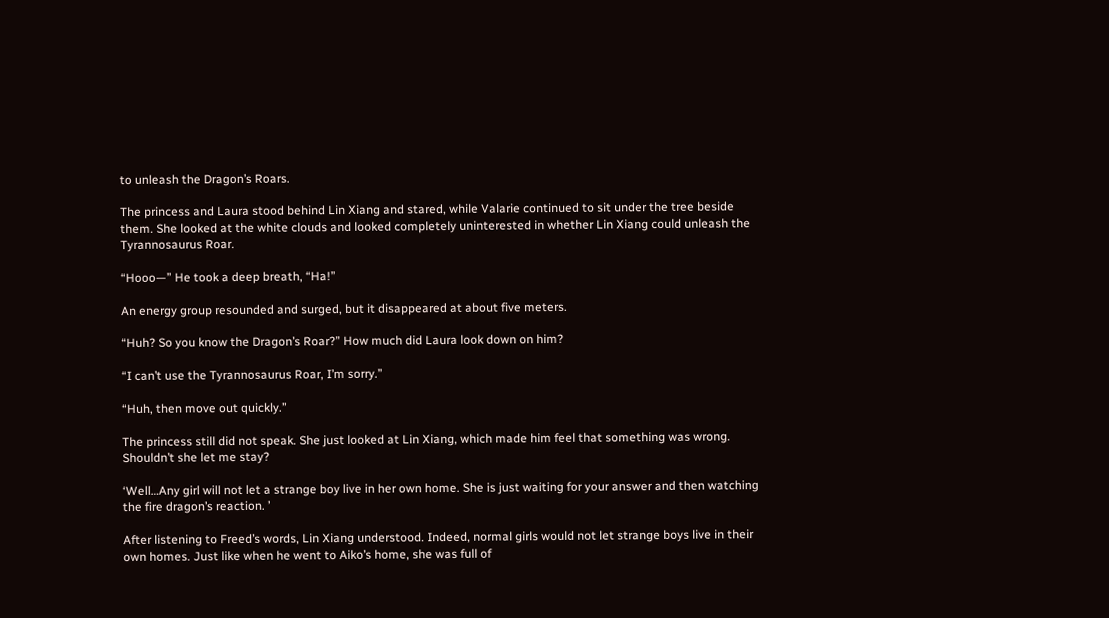to unleash the Dragon’s Roars.

The princess and Laura stood behind Lin Xiang and stared, while Valarie continued to sit under the tree beside them. She looked at the white clouds and looked completely uninterested in whether Lin Xiang could unleash the Tyrannosaurus Roar.

“Hooo—” He took a deep breath, “Ha!”

An energy group resounded and surged, but it disappeared at about five meters.

“Huh? So you know the Dragon’s Roar?” How much did Laura look down on him?

“I can’t use the Tyrannosaurus Roar, I’m sorry.”

“Huh, then move out quickly.”

The princess still did not speak. She just looked at Lin Xiang, which made him feel that something was wrong. Shouldn’t she let me stay?

‘Well…Any girl will not let a strange boy live in her own home. She is just waiting for your answer and then watching the fire dragon’s reaction. ’

After listening to Freed’s words, Lin Xiang understood. Indeed, normal girls would not let strange boys live in their own homes. Just like when he went to Aiko’s home, she was full of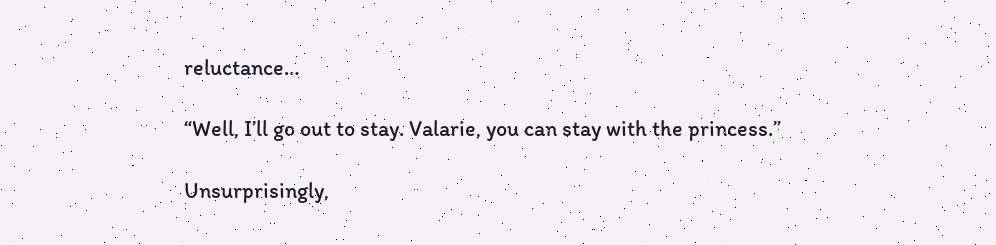reluctance…

“Well, I’ll go out to stay. Valarie, you can stay with the princess.”

Unsurprisingly,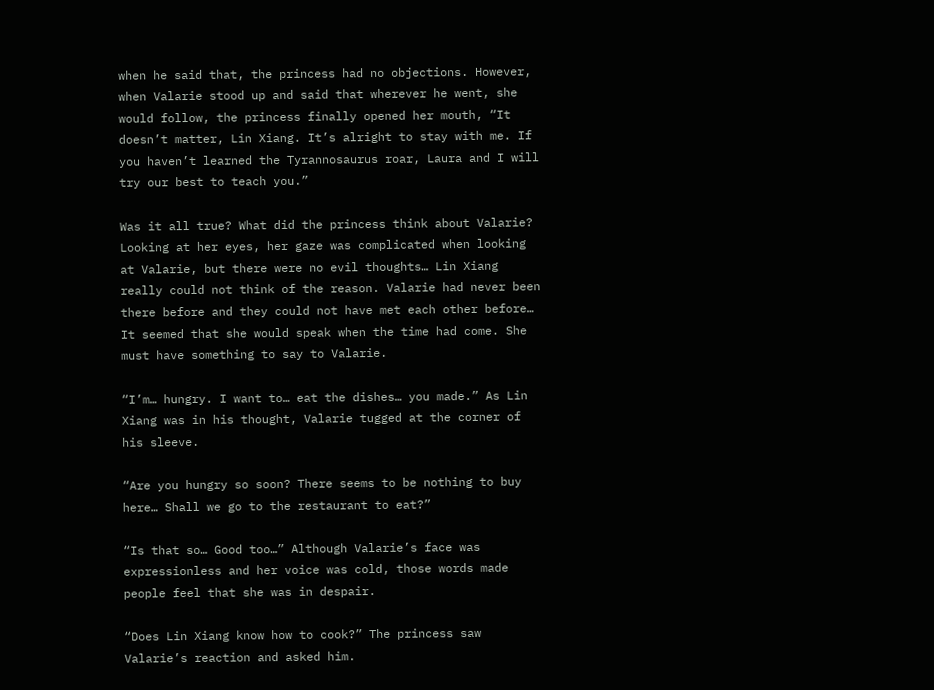when he said that, the princess had no objections. However, when Valarie stood up and said that wherever he went, she would follow, the princess finally opened her mouth, “It doesn’t matter, Lin Xiang. It’s alright to stay with me. If you haven’t learned the Tyrannosaurus roar, Laura and I will try our best to teach you.”

Was it all true? What did the princess think about Valarie? Looking at her eyes, her gaze was complicated when looking at Valarie, but there were no evil thoughts… Lin Xiang really could not think of the reason. Valarie had never been there before and they could not have met each other before… It seemed that she would speak when the time had come. She must have something to say to Valarie.

“I’m… hungry. I want to… eat the dishes… you made.” As Lin Xiang was in his thought, Valarie tugged at the corner of his sleeve.

“Are you hungry so soon? There seems to be nothing to buy here… Shall we go to the restaurant to eat?”

“Is that so… Good too…” Although Valarie’s face was expressionless and her voice was cold, those words made people feel that she was in despair.

“Does Lin Xiang know how to cook?” The princess saw Valarie’s reaction and asked him.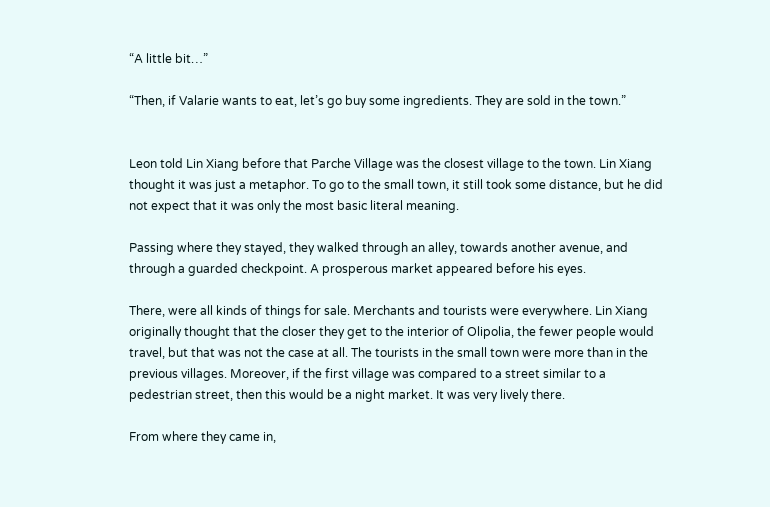“A little bit…”

“Then, if Valarie wants to eat, let’s go buy some ingredients. They are sold in the town.”


Leon told Lin Xiang before that Parche Village was the closest village to the town. Lin Xiang thought it was just a metaphor. To go to the small town, it still took some distance, but he did not expect that it was only the most basic literal meaning.

Passing where they stayed, they walked through an alley, towards another avenue, and through a guarded checkpoint. A prosperous market appeared before his eyes.

There, were all kinds of things for sale. Merchants and tourists were everywhere. Lin Xiang originally thought that the closer they get to the interior of Olipolia, the fewer people would travel, but that was not the case at all. The tourists in the small town were more than in the previous villages. Moreover, if the first village was compared to a street similar to a pedestrian street, then this would be a night market. It was very lively there.

From where they came in,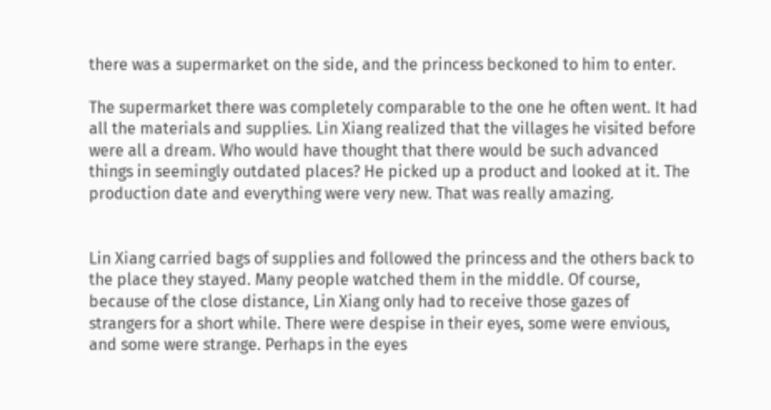there was a supermarket on the side, and the princess beckoned to him to enter.

The supermarket there was completely comparable to the one he often went. It had all the materials and supplies. Lin Xiang realized that the villages he visited before were all a dream. Who would have thought that there would be such advanced things in seemingly outdated places? He picked up a product and looked at it. The production date and everything were very new. That was really amazing.


Lin Xiang carried bags of supplies and followed the princess and the others back to the place they stayed. Many people watched them in the middle. Of course, because of the close distance, Lin Xiang only had to receive those gazes of strangers for a short while. There were despise in their eyes, some were envious, and some were strange. Perhaps in the eyes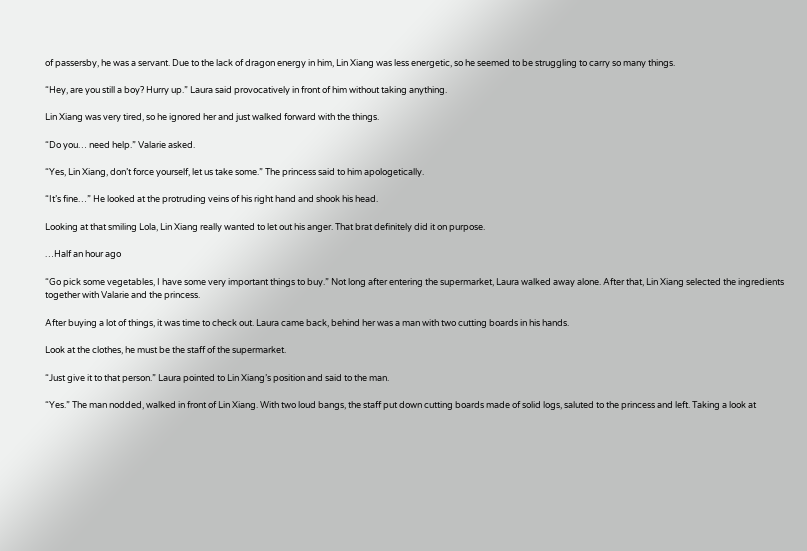of passersby, he was a servant. Due to the lack of dragon energy in him, Lin Xiang was less energetic, so he seemed to be struggling to carry so many things.

“Hey, are you still a boy? Hurry up.” Laura said provocatively in front of him without taking anything.

Lin Xiang was very tired, so he ignored her and just walked forward with the things.

“Do you… need help.” Valarie asked.

“Yes, Lin Xiang, don’t force yourself, let us take some.” The princess said to him apologetically.

“It’s fine…” He looked at the protruding veins of his right hand and shook his head.

Looking at that smiling Lola, Lin Xiang really wanted to let out his anger. That brat definitely did it on purpose.

…Half an hour ago

“Go pick some vegetables, I have some very important things to buy.” Not long after entering the supermarket, Laura walked away alone. After that, Lin Xiang selected the ingredients together with Valarie and the princess.

After buying a lot of things, it was time to check out. Laura came back, behind her was a man with two cutting boards in his hands.

Look at the clothes, he must be the staff of the supermarket.

“Just give it to that person.” Laura pointed to Lin Xiang’s position and said to the man.

“Yes.” The man nodded, walked in front of Lin Xiang. With two loud bangs, the staff put down cutting boards made of solid logs, saluted to the princess and left. Taking a look at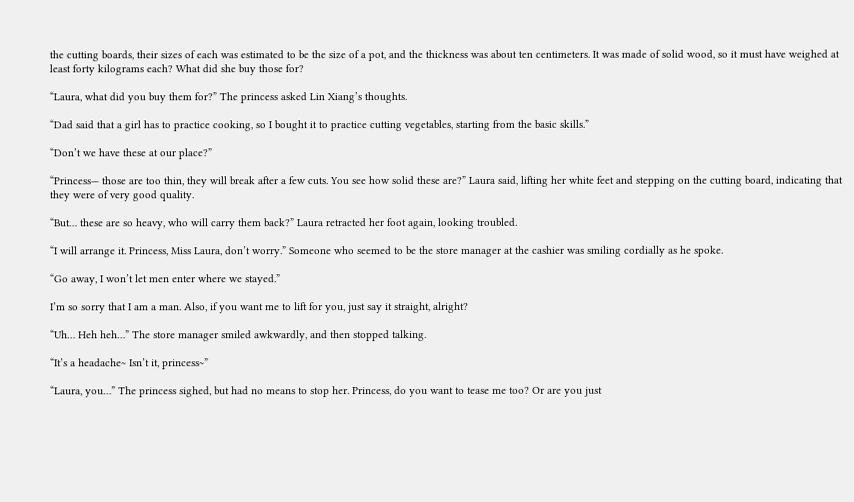the cutting boards, their sizes of each was estimated to be the size of a pot, and the thickness was about ten centimeters. It was made of solid wood, so it must have weighed at least forty kilograms each? What did she buy those for?

“Laura, what did you buy them for?” The princess asked Lin Xiang’s thoughts.

“Dad said that a girl has to practice cooking, so I bought it to practice cutting vegetables, starting from the basic skills.”

“Don’t we have these at our place?”

“Princess— those are too thin, they will break after a few cuts. You see how solid these are?” Laura said, lifting her white feet and stepping on the cutting board, indicating that they were of very good quality.

“But… these are so heavy, who will carry them back?” Laura retracted her foot again, looking troubled.

“I will arrange it. Princess, Miss Laura, don’t worry.” Someone who seemed to be the store manager at the cashier was smiling cordially as he spoke.

“Go away, I won’t let men enter where we stayed.”

I’m so sorry that I am a man. Also, if you want me to lift for you, just say it straight, alright?

“Uh… Heh heh…” The store manager smiled awkwardly, and then stopped talking.

“It’s a headache~ Isn’t it, princess~”

“Laura, you…” The princess sighed, but had no means to stop her. Princess, do you want to tease me too? Or are you just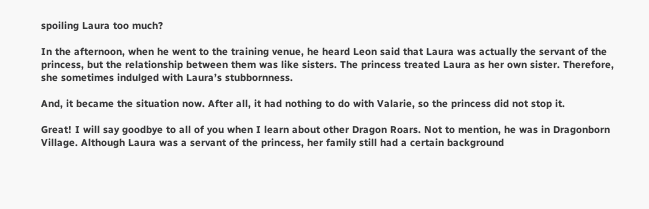spoiling Laura too much?

In the afternoon, when he went to the training venue, he heard Leon said that Laura was actually the servant of the princess, but the relationship between them was like sisters. The princess treated Laura as her own sister. Therefore, she sometimes indulged with Laura’s stubbornness.

And, it became the situation now. After all, it had nothing to do with Valarie, so the princess did not stop it.

Great! I will say goodbye to all of you when I learn about other Dragon Roars. Not to mention, he was in Dragonborn Village. Although Laura was a servant of the princess, her family still had a certain background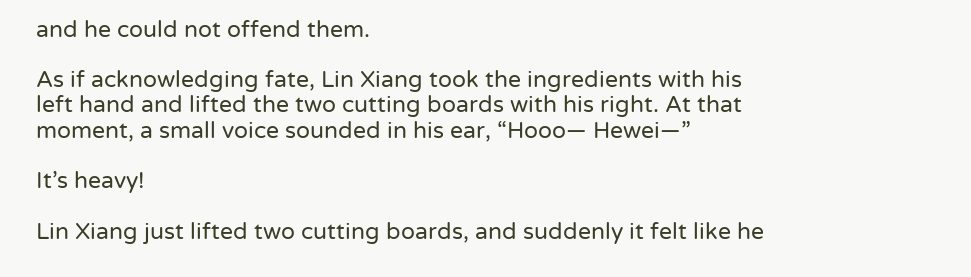and he could not offend them.

As if acknowledging fate, Lin Xiang took the ingredients with his left hand and lifted the two cutting boards with his right. At that moment, a small voice sounded in his ear, “Hooo— Hewei—”

It’s heavy!

Lin Xiang just lifted two cutting boards, and suddenly it felt like he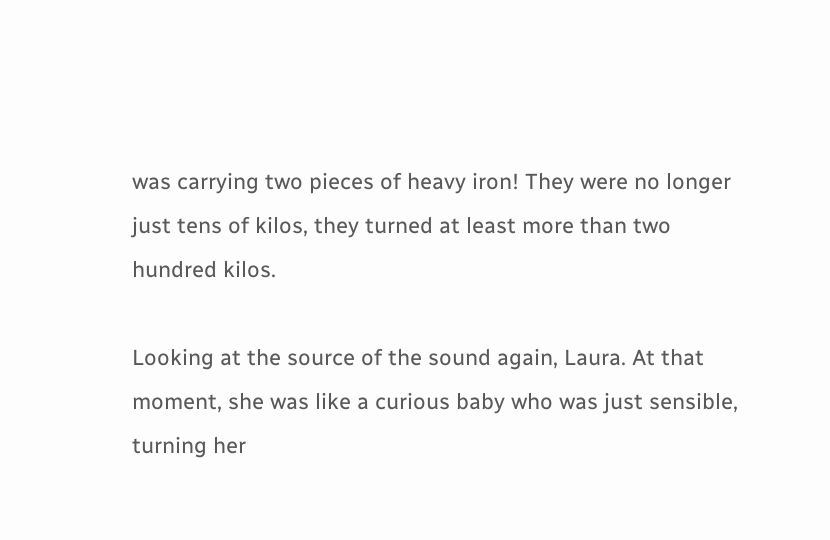was carrying two pieces of heavy iron! They were no longer just tens of kilos, they turned at least more than two hundred kilos.

Looking at the source of the sound again, Laura. At that moment, she was like a curious baby who was just sensible, turning her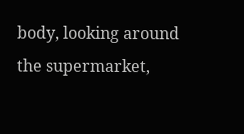body, looking around the supermarket,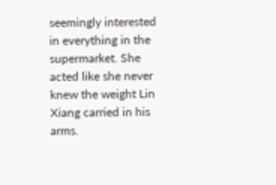seemingly interested in everything in the supermarket. She acted like she never knew the weight Lin Xiang carried in his arms.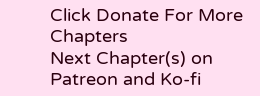Click Donate For More Chapters
Next Chapter(s) on Patreon and Ko-fi